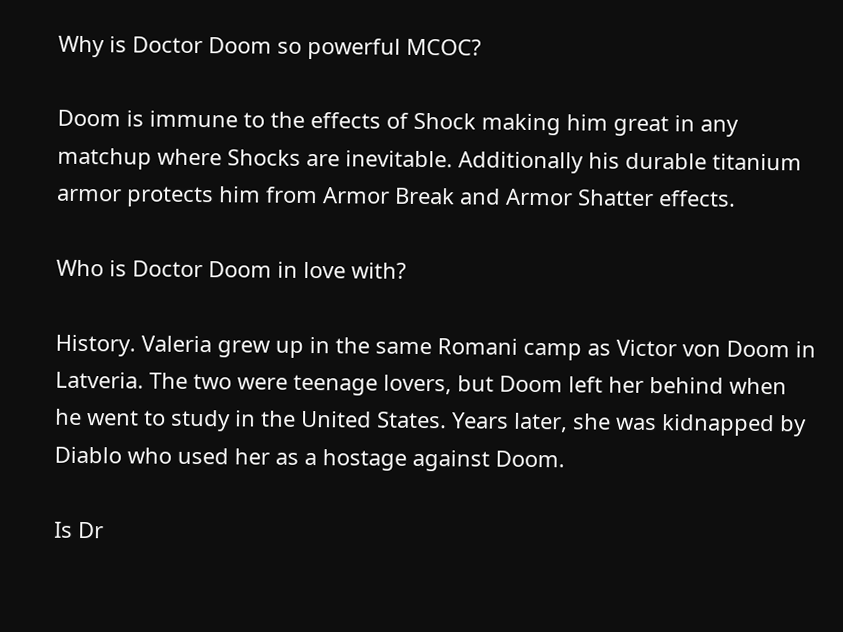Why is Doctor Doom so powerful MCOC?

Doom is immune to the effects of Shock making him great in any matchup where Shocks are inevitable. Additionally his durable titanium armor protects him from Armor Break and Armor Shatter effects.

Who is Doctor Doom in love with?

History. Valeria grew up in the same Romani camp as Victor von Doom in Latveria. The two were teenage lovers, but Doom left her behind when he went to study in the United States. Years later, she was kidnapped by Diablo who used her as a hostage against Doom.

Is Dr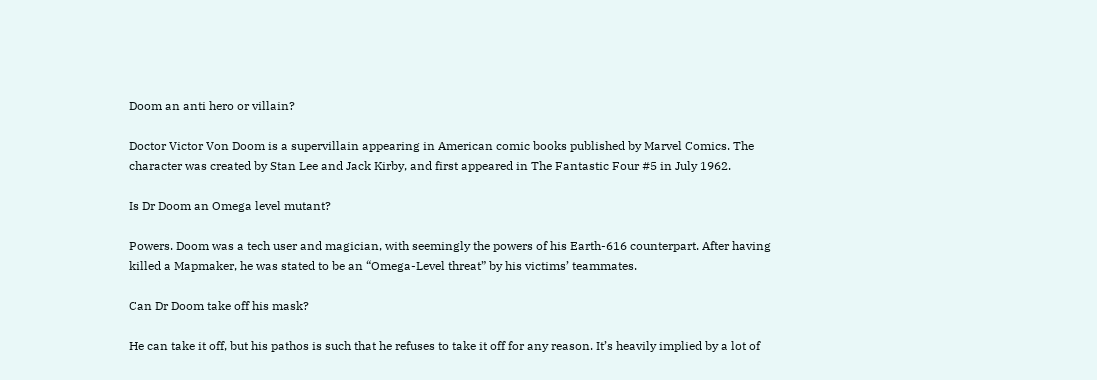Doom an anti hero or villain?

Doctor Victor Von Doom is a supervillain appearing in American comic books published by Marvel Comics. The character was created by Stan Lee and Jack Kirby, and first appeared in The Fantastic Four #5 in July 1962.

Is Dr Doom an Omega level mutant?

Powers. Doom was a tech user and magician, with seemingly the powers of his Earth-616 counterpart. After having killed a Mapmaker, he was stated to be an “Omega-Level threat” by his victims’ teammates.

Can Dr Doom take off his mask?

He can take it off, but his pathos is such that he refuses to take it off for any reason. It’s heavily implied by a lot of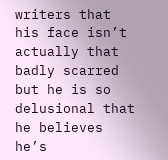writers that his face isn’t actually that badly scarred but he is so delusional that he believes he’s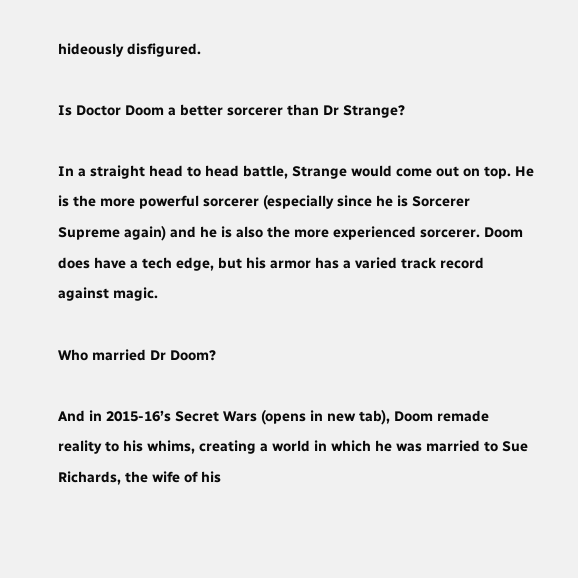hideously disfigured.

Is Doctor Doom a better sorcerer than Dr Strange?

In a straight head to head battle, Strange would come out on top. He is the more powerful sorcerer (especially since he is Sorcerer Supreme again) and he is also the more experienced sorcerer. Doom does have a tech edge, but his armor has a varied track record against magic.

Who married Dr Doom?

And in 2015-16’s Secret Wars (opens in new tab), Doom remade reality to his whims, creating a world in which he was married to Sue Richards, the wife of his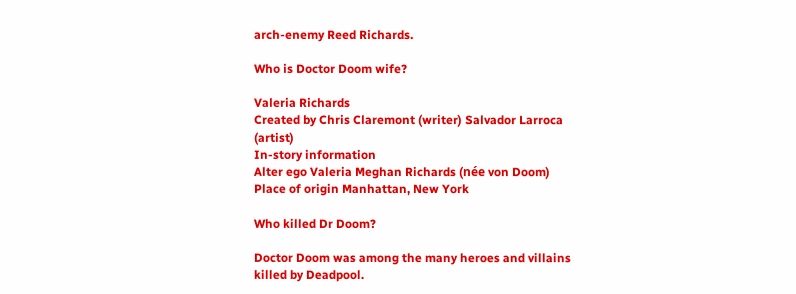arch-enemy Reed Richards.

Who is Doctor Doom wife?

Valeria Richards
Created by Chris Claremont (writer) Salvador Larroca (artist)
In-story information
Alter ego Valeria Meghan Richards (née von Doom)
Place of origin Manhattan, New York

Who killed Dr Doom?

Doctor Doom was among the many heroes and villains killed by Deadpool.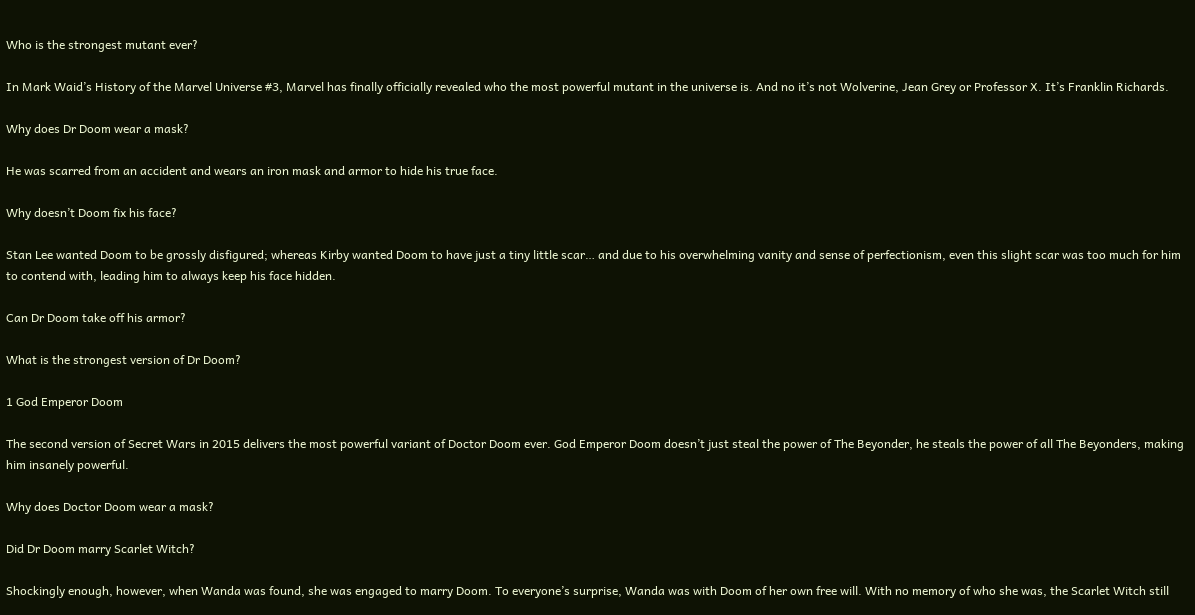Who is the strongest mutant ever?

In Mark Waid’s History of the Marvel Universe #3, Marvel has finally officially revealed who the most powerful mutant in the universe is. And no it’s not Wolverine, Jean Grey or Professor X. It’s Franklin Richards.

Why does Dr Doom wear a mask?

He was scarred from an accident and wears an iron mask and armor to hide his true face.

Why doesn’t Doom fix his face?

Stan Lee wanted Doom to be grossly disfigured; whereas Kirby wanted Doom to have just a tiny little scar… and due to his overwhelming vanity and sense of perfectionism, even this slight scar was too much for him to contend with, leading him to always keep his face hidden.

Can Dr Doom take off his armor?

What is the strongest version of Dr Doom?

1 God Emperor Doom

The second version of Secret Wars in 2015 delivers the most powerful variant of Doctor Doom ever. God Emperor Doom doesn’t just steal the power of The Beyonder, he steals the power of all The Beyonders, making him insanely powerful.

Why does Doctor Doom wear a mask?

Did Dr Doom marry Scarlet Witch?

Shockingly enough, however, when Wanda was found, she was engaged to marry Doom. To everyone’s surprise, Wanda was with Doom of her own free will. With no memory of who she was, the Scarlet Witch still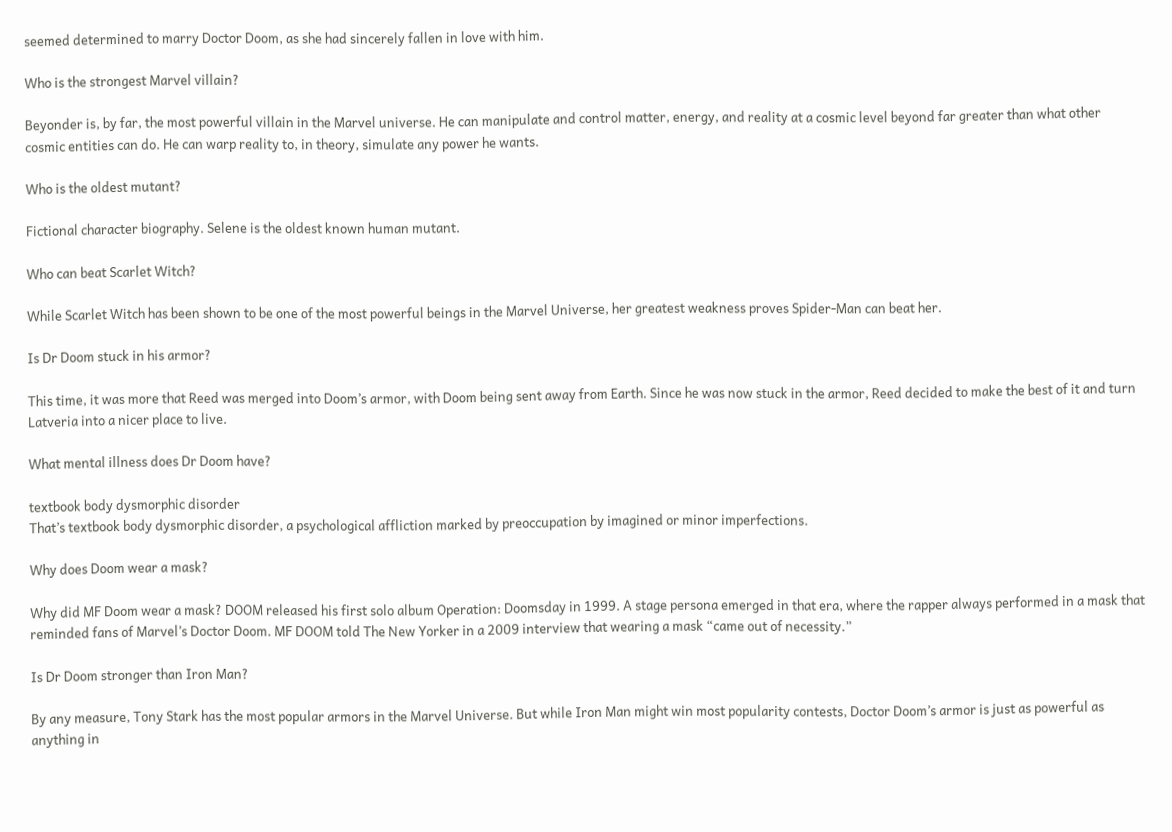seemed determined to marry Doctor Doom, as she had sincerely fallen in love with him.

Who is the strongest Marvel villain?

Beyonder is, by far, the most powerful villain in the Marvel universe. He can manipulate and control matter, energy, and reality at a cosmic level beyond far greater than what other cosmic entities can do. He can warp reality to, in theory, simulate any power he wants.

Who is the oldest mutant?

Fictional character biography. Selene is the oldest known human mutant.

Who can beat Scarlet Witch?

While Scarlet Witch has been shown to be one of the most powerful beings in the Marvel Universe, her greatest weakness proves Spider-Man can beat her.

Is Dr Doom stuck in his armor?

This time, it was more that Reed was merged into Doom’s armor, with Doom being sent away from Earth. Since he was now stuck in the armor, Reed decided to make the best of it and turn Latveria into a nicer place to live.

What mental illness does Dr Doom have?

textbook body dysmorphic disorder
That’s textbook body dysmorphic disorder, a psychological affliction marked by preoccupation by imagined or minor imperfections.

Why does Doom wear a mask?

Why did MF Doom wear a mask? DOOM released his first solo album Operation: Doomsday in 1999. A stage persona emerged in that era, where the rapper always performed in a mask that reminded fans of Marvel’s Doctor Doom. MF DOOM told The New Yorker in a 2009 interview that wearing a mask “came out of necessity.”

Is Dr Doom stronger than Iron Man?

By any measure, Tony Stark has the most popular armors in the Marvel Universe. But while Iron Man might win most popularity contests, Doctor Doom’s armor is just as powerful as anything in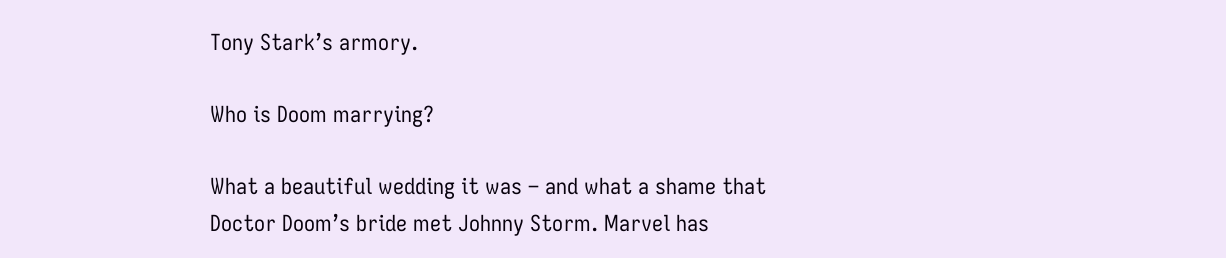Tony Stark’s armory.

Who is Doom marrying?

What a beautiful wedding it was – and what a shame that Doctor Doom’s bride met Johnny Storm. Marvel has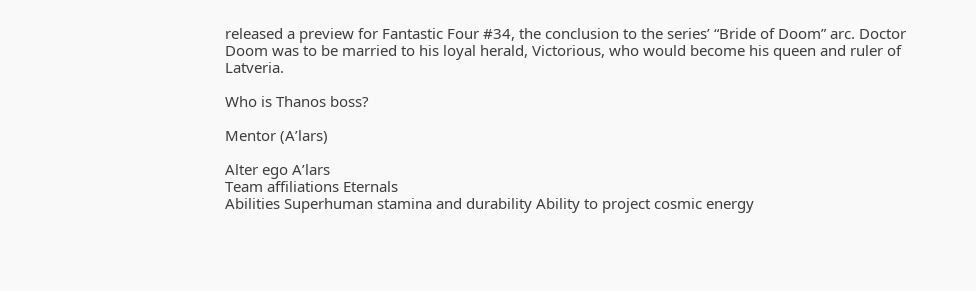released a preview for Fantastic Four #34, the conclusion to the series’ “Bride of Doom” arc. Doctor Doom was to be married to his loyal herald, Victorious, who would become his queen and ruler of Latveria.

Who is Thanos boss?

Mentor (A’lars)

Alter ego A’lars
Team affiliations Eternals
Abilities Superhuman stamina and durability Ability to project cosmic energy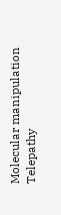Molecular manipulation Telepathy